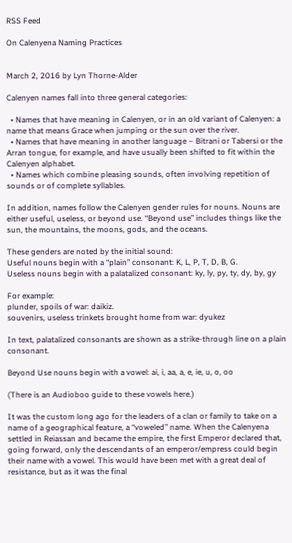RSS Feed

On Calenyena Naming Practices


March 2, 2016 by Lyn Thorne-Alder

Calenyen names fall into three general categories:

  • Names that have meaning in Calenyen, or in an old variant of Calenyen: a name that means Grace when jumping or the sun over the river.
  • Names that have meaning in another language – Bitrani or Tabersi or the Arran tongue, for example, and have usually been shifted to fit within the Calenyen alphabet.
  • Names which combine pleasing sounds, often involving repetition of sounds or of complete syllables.

In addition, names follow the Calenyen gender rules for nouns. Nouns are either useful, useless, or beyond use. “Beyond use” includes things like the sun, the mountains, the moons, gods, and the oceans.

These genders are noted by the initial sound:
Useful nouns begin with a “plain” consonant: K, L, P, T, D, B, G.
Useless nouns begin with a palatalized consonant: ky, ly, py, ty, dy, by, gy

For example:
plunder, spoils of war: daikiz.
souvenirs, useless trinkets brought home from war: dyukez

In text, palatalized consonants are shown as a strike-through line on a plain consonant.

Beyond Use nouns begin with a vowel: ai, i, aa, a, e, ie, u, o, oo

(There is an Audioboo guide to these vowels here.)

It was the custom long ago for the leaders of a clan or family to take on a name of a geographical feature, a “voweled” name. When the Calenyena settled in Reiassan and became the empire, the first Emperor declared that, going forward, only the descendants of an emperor/empress could begin their name with a vowel. This would have been met with a great deal of resistance, but as it was the final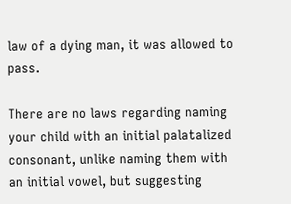law of a dying man, it was allowed to pass.

There are no laws regarding naming your child with an initial palatalized consonant, unlike naming them with an initial vowel, but suggesting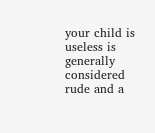your child is useless is generally considered rude and a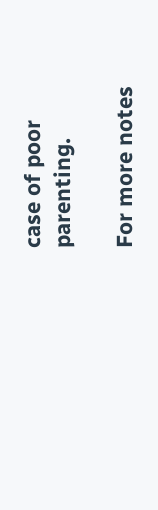case of poor parenting.

For more notes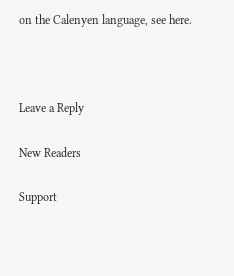on the Calenyen language, see here.



Leave a Reply

New Readers

Support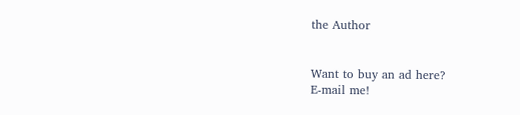the Author


Want to buy an ad here?
E-mail me!